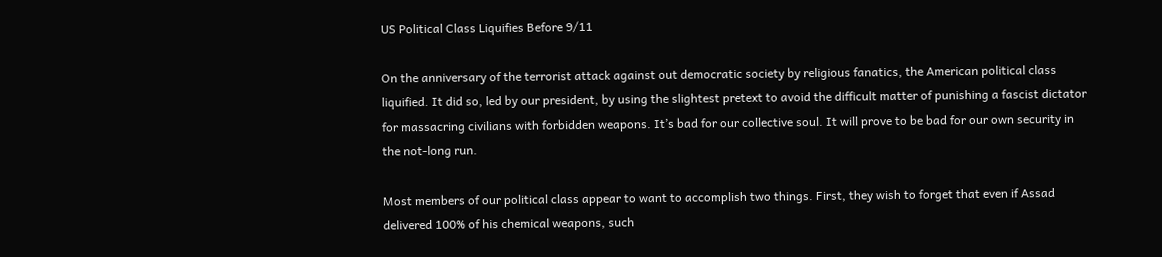US Political Class Liquifies Before 9/11

On the anniversary of the terrorist attack against out democratic society by religious fanatics, the American political class liquified. It did so, led by our president, by using the slightest pretext to avoid the difficult matter of punishing a fascist dictator for massacring civilians with forbidden weapons. It’s bad for our collective soul. It will prove to be bad for our own security in the not-long run.

Most members of our political class appear to want to accomplish two things. First, they wish to forget that even if Assad delivered 100% of his chemical weapons, such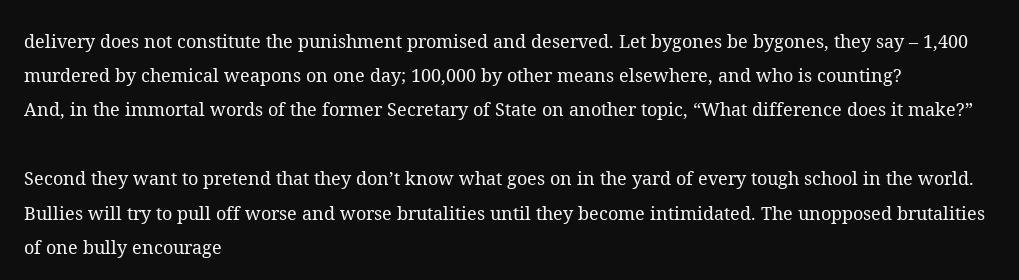delivery does not constitute the punishment promised and deserved. Let bygones be bygones, they say – 1,400 murdered by chemical weapons on one day; 100,000 by other means elsewhere, and who is counting?
And, in the immortal words of the former Secretary of State on another topic, “What difference does it make?”

Second they want to pretend that they don’t know what goes on in the yard of every tough school in the world. Bullies will try to pull off worse and worse brutalities until they become intimidated. The unopposed brutalities of one bully encourage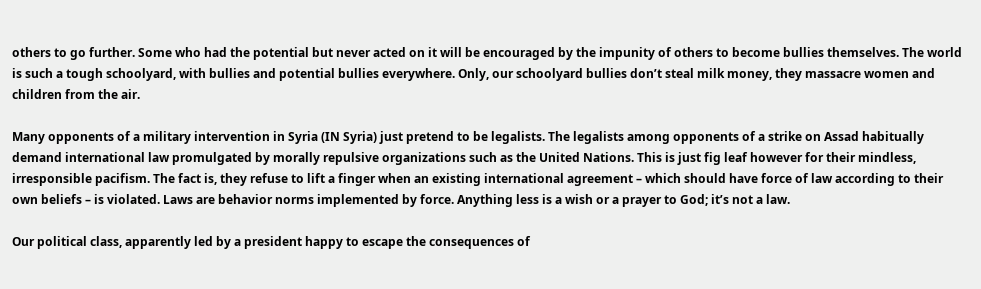others to go further. Some who had the potential but never acted on it will be encouraged by the impunity of others to become bullies themselves. The world is such a tough schoolyard, with bullies and potential bullies everywhere. Only, our schoolyard bullies don’t steal milk money, they massacre women and children from the air.

Many opponents of a military intervention in Syria (IN Syria) just pretend to be legalists. The legalists among opponents of a strike on Assad habitually demand international law promulgated by morally repulsive organizations such as the United Nations. This is just fig leaf however for their mindless, irresponsible pacifism. The fact is, they refuse to lift a finger when an existing international agreement – which should have force of law according to their own beliefs – is violated. Laws are behavior norms implemented by force. Anything less is a wish or a prayer to God; it’s not a law.

Our political class, apparently led by a president happy to escape the consequences of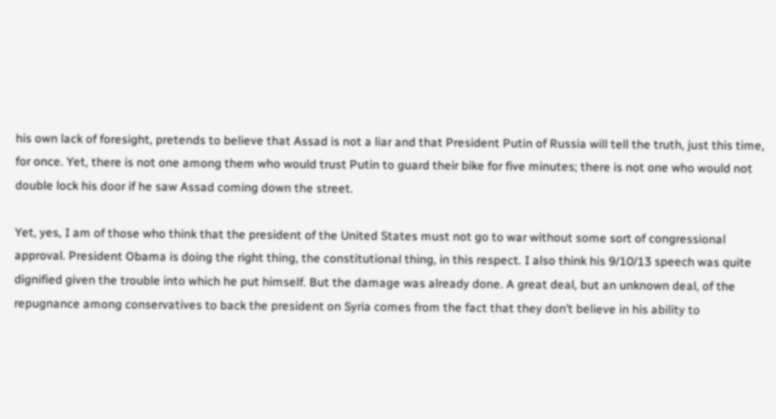his own lack of foresight, pretends to believe that Assad is not a liar and that President Putin of Russia will tell the truth, just this time, for once. Yet, there is not one among them who would trust Putin to guard their bike for five minutes; there is not one who would not double lock his door if he saw Assad coming down the street.

Yet, yes, I am of those who think that the president of the United States must not go to war without some sort of congressional approval. President Obama is doing the right thing, the constitutional thing, in this respect. I also think his 9/10/13 speech was quite dignified given the trouble into which he put himself. But the damage was already done. A great deal, but an unknown deal, of the repugnance among conservatives to back the president on Syria comes from the fact that they don’t believe in his ability to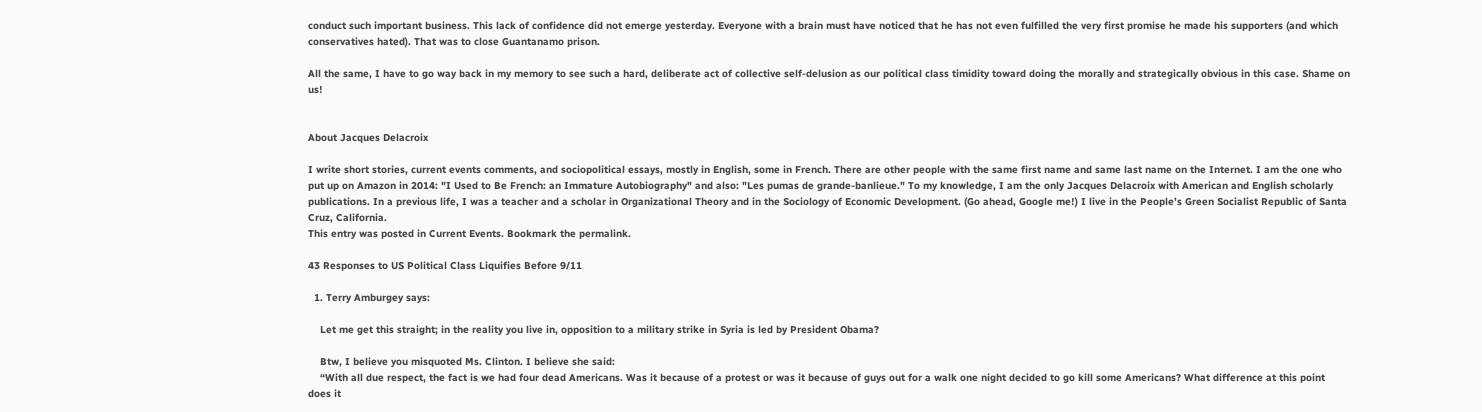conduct such important business. This lack of confidence did not emerge yesterday. Everyone with a brain must have noticed that he has not even fulfilled the very first promise he made his supporters (and which conservatives hated). That was to close Guantanamo prison.

All the same, I have to go way back in my memory to see such a hard, deliberate act of collective self-delusion as our political class timidity toward doing the morally and strategically obvious in this case. Shame on us!


About Jacques Delacroix

I write short stories, current events comments, and sociopolitical essays, mostly in English, some in French. There are other people with the same first name and same last name on the Internet. I am the one who put up on Amazon in 2014: "I Used to Be French: an Immature Autobiography" and also: "Les pumas de grande-banlieue." To my knowledge, I am the only Jacques Delacroix with American and English scholarly publications. In a previous life, I was a teacher and a scholar in Organizational Theory and in the Sociology of Economic Development. (Go ahead, Google me!) I live in the People’s Green Socialist Republic of Santa Cruz, California.
This entry was posted in Current Events. Bookmark the permalink.

43 Responses to US Political Class Liquifies Before 9/11

  1. Terry Amburgey says:

    Let me get this straight; in the reality you live in, opposition to a military strike in Syria is led by President Obama?

    Btw, I believe you misquoted Ms. Clinton. I believe she said:
    “With all due respect, the fact is we had four dead Americans. Was it because of a protest or was it because of guys out for a walk one night decided to go kill some Americans? What difference at this point does it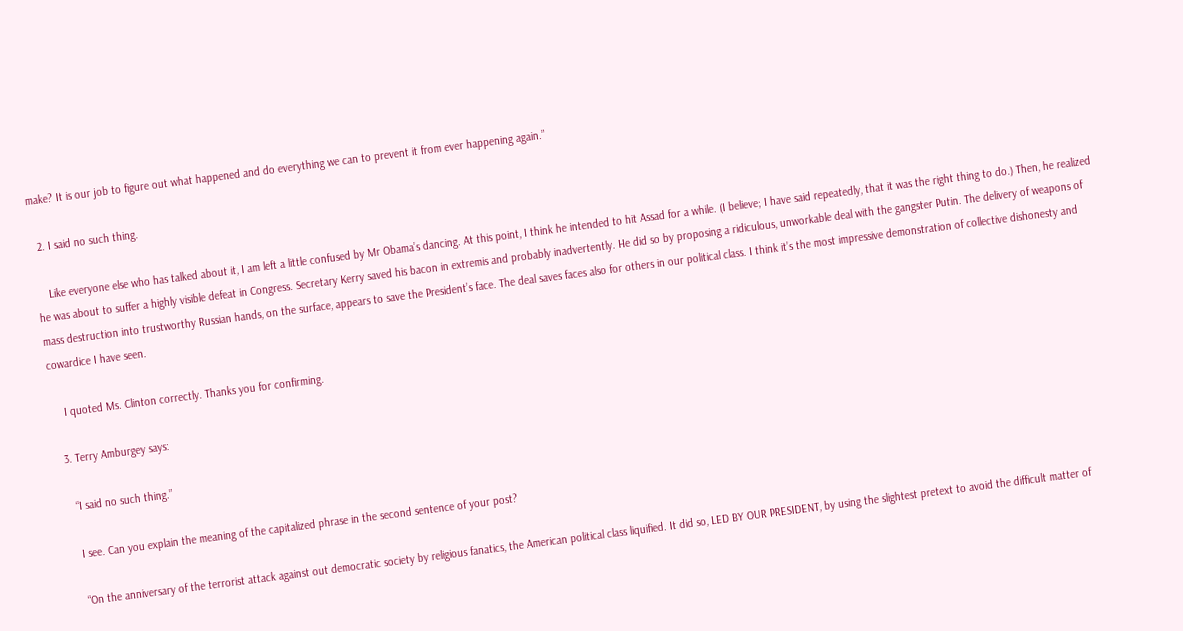make? It is our job to figure out what happened and do everything we can to prevent it from ever happening again.”

  2. I said no such thing.

    Like everyone else who has talked about it, I am left a little confused by Mr Obama’s dancing. At this point, I think he intended to hit Assad for a while. (I believe; I have said repeatedly, that it was the right thing to do.) Then, he realized he was about to suffer a highly visible defeat in Congress. Secretary Kerry saved his bacon in extremis and probably inadvertently. He did so by proposing a ridiculous, unworkable deal with the gangster Putin. The delivery of weapons of mass destruction into trustworthy Russian hands, on the surface, appears to save the President’s face. The deal saves faces also for others in our political class. I think it’s the most impressive demonstration of collective dishonesty and cowardice I have seen.

    I quoted Ms. Clinton correctly. Thanks you for confirming.

  3. Terry Amburgey says:

    “I said no such thing.”

    I see. Can you explain the meaning of the capitalized phrase in the second sentence of your post?

    “On the anniversary of the terrorist attack against out democratic society by religious fanatics, the American political class liquified. It did so, LED BY OUR PRESIDENT, by using the slightest pretext to avoid the difficult matter of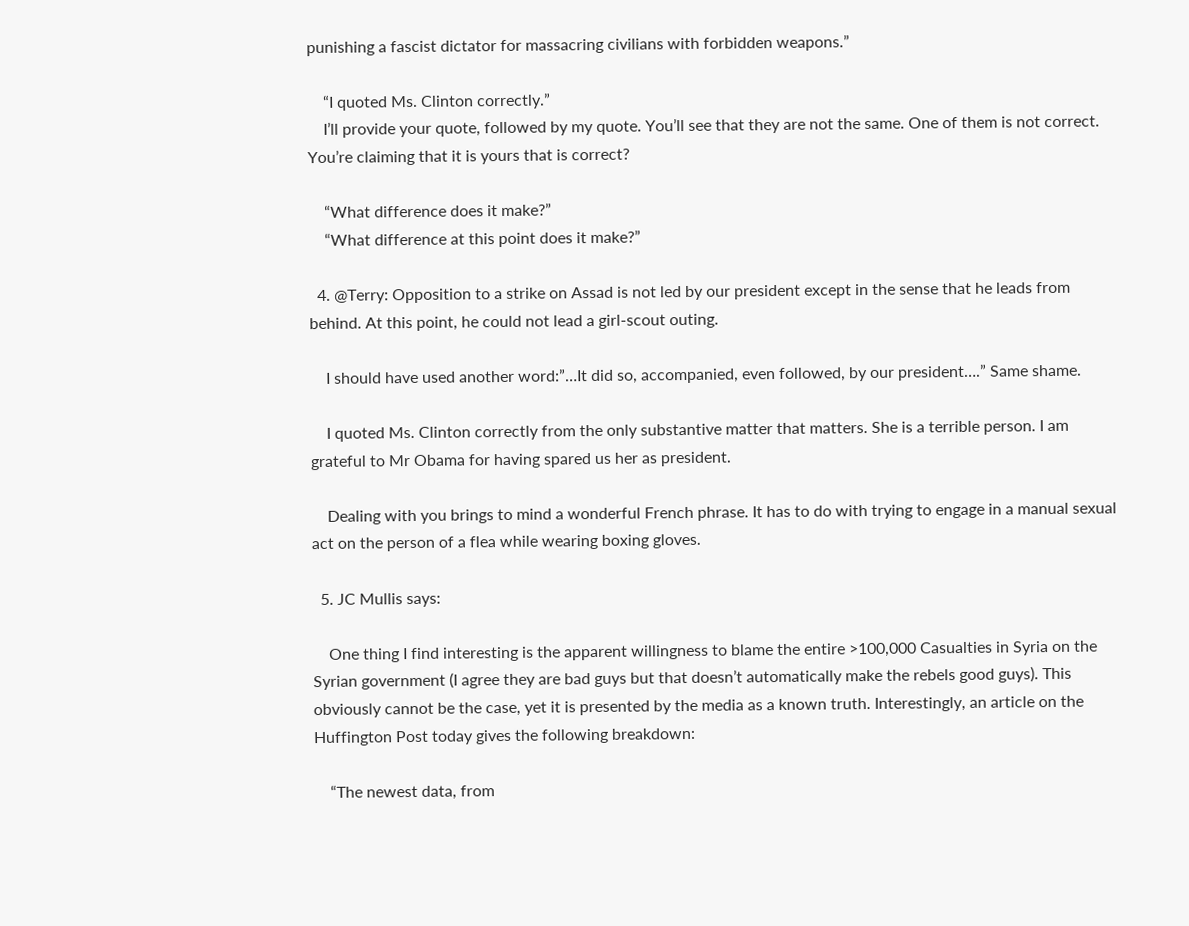punishing a fascist dictator for massacring civilians with forbidden weapons.”

    “I quoted Ms. Clinton correctly.”
    I’ll provide your quote, followed by my quote. You’ll see that they are not the same. One of them is not correct. You’re claiming that it is yours that is correct?

    “What difference does it make?”
    “What difference at this point does it make?”

  4. @Terry: Opposition to a strike on Assad is not led by our president except in the sense that he leads from behind. At this point, he could not lead a girl-scout outing.

    I should have used another word:”…It did so, accompanied, even followed, by our president….” Same shame.

    I quoted Ms. Clinton correctly from the only substantive matter that matters. She is a terrible person. I am grateful to Mr Obama for having spared us her as president.

    Dealing with you brings to mind a wonderful French phrase. It has to do with trying to engage in a manual sexual act on the person of a flea while wearing boxing gloves.

  5. JC Mullis says:

    One thing I find interesting is the apparent willingness to blame the entire >100,000 Casualties in Syria on the Syrian government (I agree they are bad guys but that doesn’t automatically make the rebels good guys). This obviously cannot be the case, yet it is presented by the media as a known truth. Interestingly, an article on the Huffington Post today gives the following breakdown:

    “The newest data, from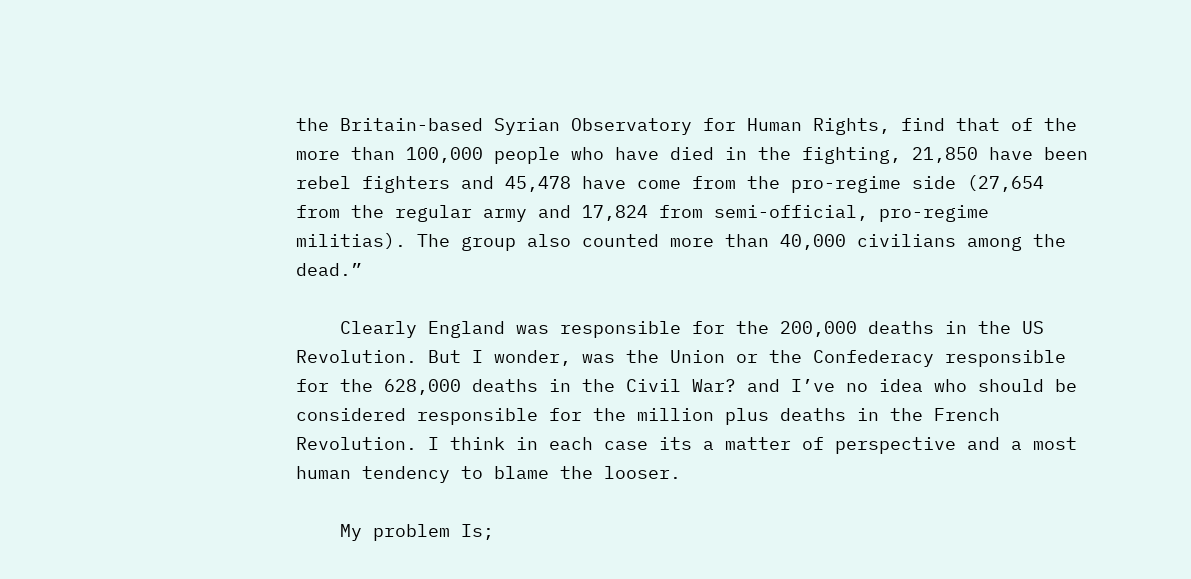the Britain-based Syrian Observatory for Human Rights, find that of the more than 100,000 people who have died in the fighting, 21,850 have been rebel fighters and 45,478 have come from the pro-regime side (27,654 from the regular army and 17,824 from semi-official, pro-regime militias). The group also counted more than 40,000 civilians among the dead.”

    Clearly England was responsible for the 200,000 deaths in the US Revolution. But I wonder, was the Union or the Confederacy responsible for the 628,000 deaths in the Civil War? and I’ve no idea who should be considered responsible for the million plus deaths in the French Revolution. I think in each case its a matter of perspective and a most human tendency to blame the looser.

    My problem Is;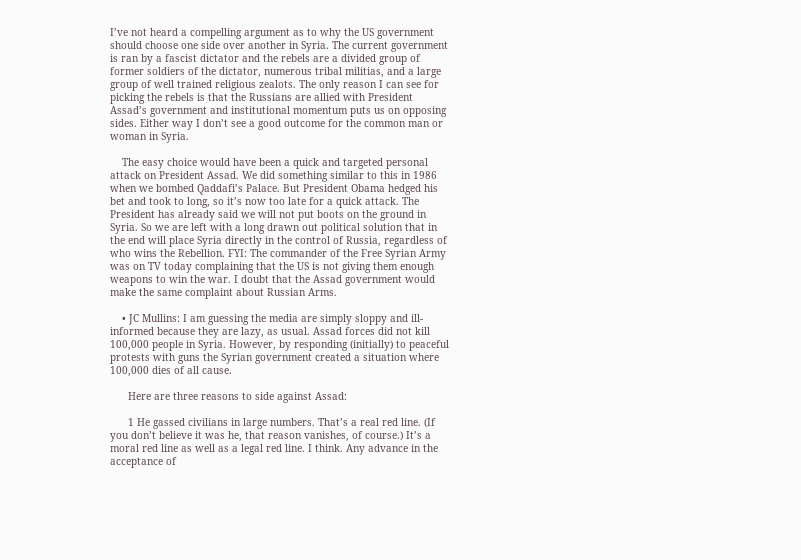I’ve not heard a compelling argument as to why the US government should choose one side over another in Syria. The current government is ran by a fascist dictator and the rebels are a divided group of former soldiers of the dictator, numerous tribal militias, and a large group of well trained religious zealots. The only reason I can see for picking the rebels is that the Russians are allied with President Assad’s government and institutional momentum puts us on opposing sides. Either way I don’t see a good outcome for the common man or woman in Syria.

    The easy choice would have been a quick and targeted personal attack on President Assad. We did something similar to this in 1986 when we bombed Qaddafi’s Palace. But President Obama hedged his bet and took to long, so it’s now too late for a quick attack. The President has already said we will not put boots on the ground in Syria. So we are left with a long drawn out political solution that in the end will place Syria directly in the control of Russia, regardless of who wins the Rebellion. FYI: The commander of the Free Syrian Army was on TV today complaining that the US is not giving them enough weapons to win the war. I doubt that the Assad government would make the same complaint about Russian Arms.

    • JC Mullins: I am guessing the media are simply sloppy and ill-informed because they are lazy, as usual. Assad forces did not kill 100,000 people in Syria. However, by responding (initially) to peaceful protests with guns the Syrian government created a situation where 100,000 dies of all cause.

      Here are three reasons to side against Assad:

      1 He gassed civilians in large numbers. That’s a real red line. (If you don’t believe it was he, that reason vanishes, of course.) It’s a moral red line as well as a legal red line. I think. Any advance in the acceptance of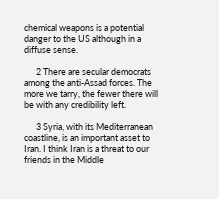chemical weapons is a potential danger to the US although in a diffuse sense.

      2 There are secular democrats among the anti-Assad forces. The more we tarry, the fewer there will be with any credibility left.

      3 Syria, with its Mediterranean coastline, is an important asset to Iran. I think Iran is a threat to our friends in the Middle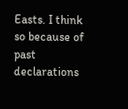Easts. I think so because of past declarations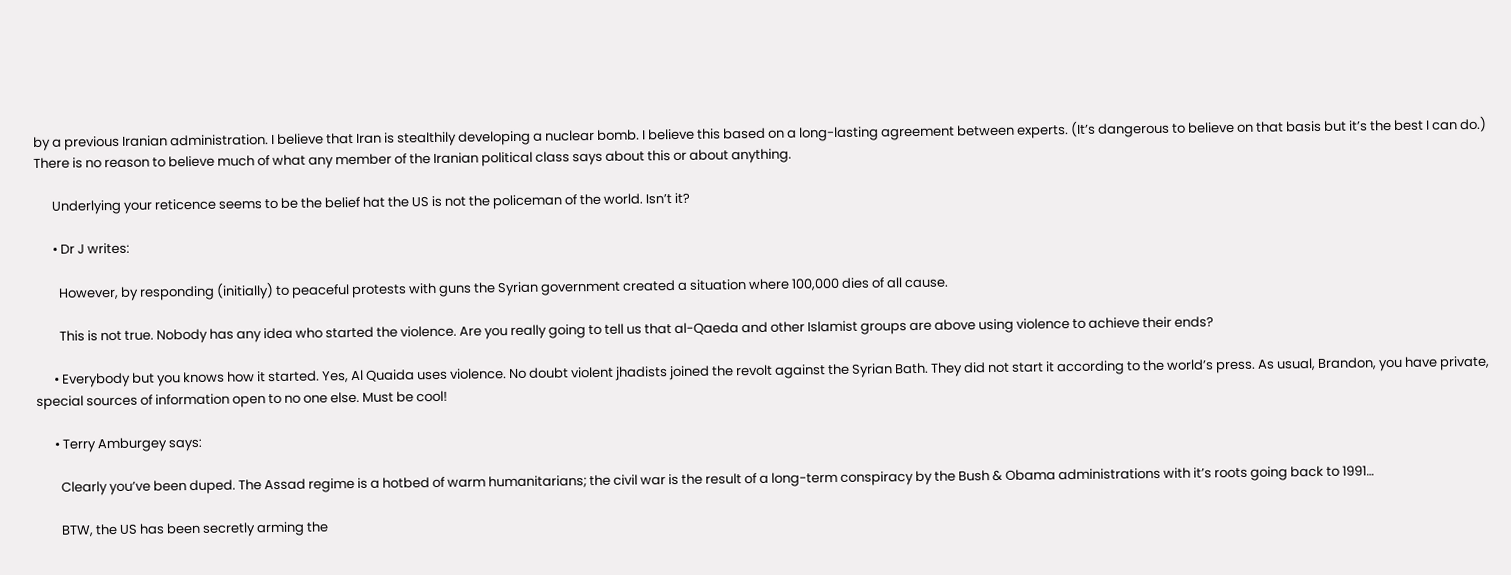by a previous Iranian administration. I believe that Iran is stealthily developing a nuclear bomb. I believe this based on a long-lasting agreement between experts. (It’s dangerous to believe on that basis but it’s the best I can do.) There is no reason to believe much of what any member of the Iranian political class says about this or about anything.

      Underlying your reticence seems to be the belief hat the US is not the policeman of the world. Isn’t it?

      • Dr J writes:

        However, by responding (initially) to peaceful protests with guns the Syrian government created a situation where 100,000 dies of all cause.

        This is not true. Nobody has any idea who started the violence. Are you really going to tell us that al-Qaeda and other Islamist groups are above using violence to achieve their ends?

      • Everybody but you knows how it started. Yes, Al Quaida uses violence. No doubt violent jhadists joined the revolt against the Syrian Bath. They did not start it according to the world’s press. As usual, Brandon, you have private, special sources of information open to no one else. Must be cool!

      • Terry Amburgey says:

        Clearly you’ve been duped. The Assad regime is a hotbed of warm humanitarians; the civil war is the result of a long-term conspiracy by the Bush & Obama administrations with it’s roots going back to 1991…

        BTW, the US has been secretly arming the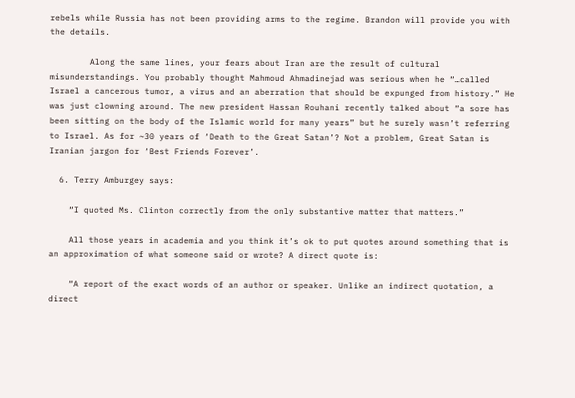rebels while Russia has not been providing arms to the regime. Brandon will provide you with the details.

        Along the same lines, your fears about Iran are the result of cultural misunderstandings. You probably thought Mahmoud Ahmadinejad was serious when he “…called Israel a cancerous tumor, a virus and an aberration that should be expunged from history.” He was just clowning around. The new president Hassan Rouhani recently talked about “a sore has been sitting on the body of the Islamic world for many years” but he surely wasn’t referring to Israel. As for ~30 years of ‘Death to the Great Satan’? Not a problem, Great Satan is Iranian jargon for ‘Best Friends Forever’.

  6. Terry Amburgey says:

    “I quoted Ms. Clinton correctly from the only substantive matter that matters.”

    All those years in academia and you think it’s ok to put quotes around something that is an approximation of what someone said or wrote? A direct quote is:

    “A report of the exact words of an author or speaker. Unlike an indirect quotation, a direct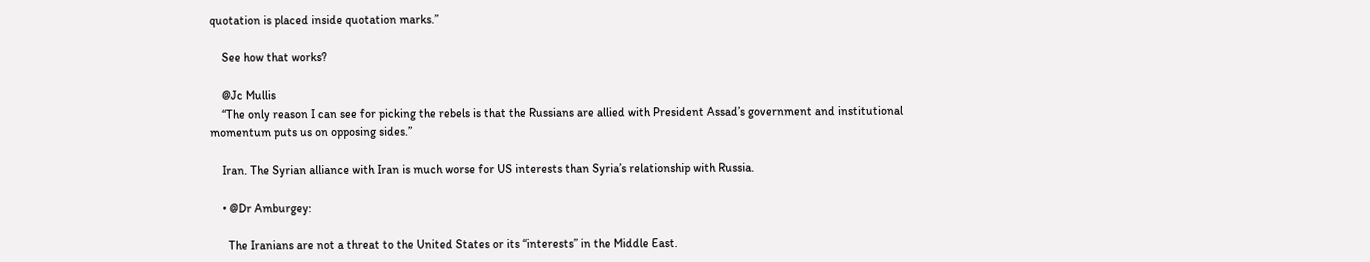quotation is placed inside quotation marks.”

    See how that works?

    @Jc Mullis
    “The only reason I can see for picking the rebels is that the Russians are allied with President Assad’s government and institutional momentum puts us on opposing sides.”

    Iran. The Syrian alliance with Iran is much worse for US interests than Syria’s relationship with Russia.

    • @Dr Amburgey:

      The Iranians are not a threat to the United States or its “interests” in the Middle East.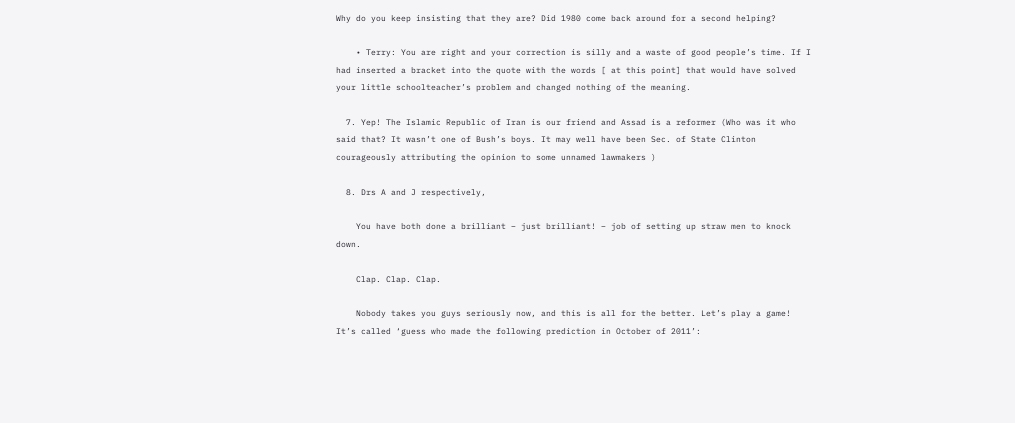Why do you keep insisting that they are? Did 1980 come back around for a second helping?

    • Terry: You are right and your correction is silly and a waste of good people’s time. If I had inserted a bracket into the quote with the words [ at this point] that would have solved your little schoolteacher’s problem and changed nothing of the meaning.

  7. Yep! The Islamic Republic of Iran is our friend and Assad is a reformer (Who was it who said that? It wasn’t one of Bush’s boys. It may well have been Sec. of State Clinton courageously attributing the opinion to some unnamed lawmakers )

  8. Drs A and J respectively,

    You have both done a brilliant – just brilliant! – job of setting up straw men to knock down.

    Clap. Clap. Clap.

    Nobody takes you guys seriously now, and this is all for the better. Let’s play a game! It’s called ‘guess who made the following prediction in October of 2011’: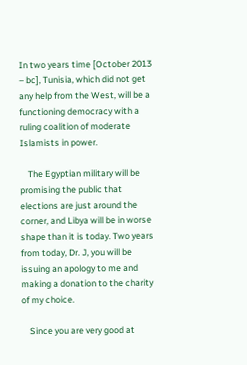In two years time [October 2013 – bc], Tunisia, which did not get any help from the West, will be a functioning democracy with a ruling coalition of moderate Islamists in power.

    The Egyptian military will be promising the public that elections are just around the corner, and Libya will be in worse shape than it is today. Two years from today, Dr. J, you will be issuing an apology to me and making a donation to the charity of my choice.

    Since you are very good at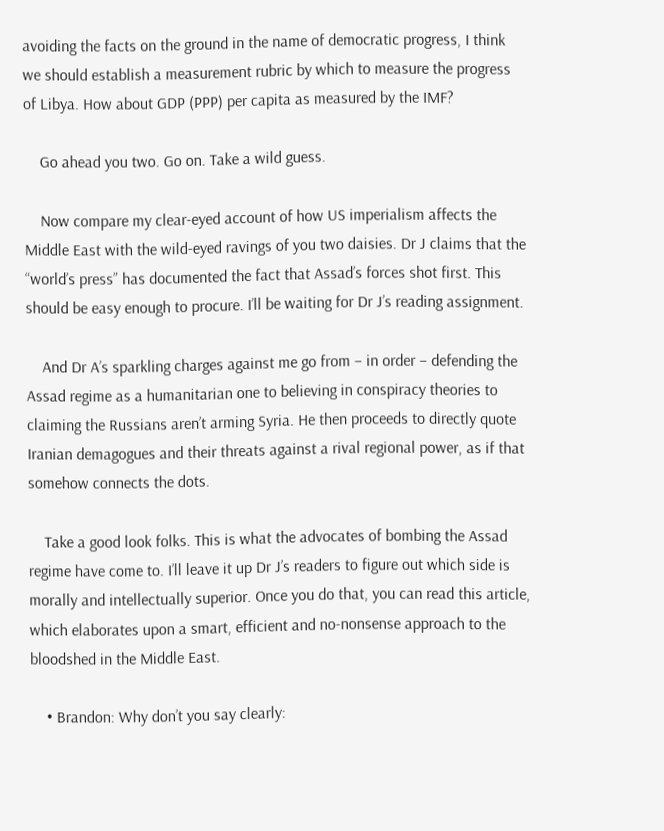avoiding the facts on the ground in the name of democratic progress, I think we should establish a measurement rubric by which to measure the progress of Libya. How about GDP (PPP) per capita as measured by the IMF?

    Go ahead you two. Go on. Take a wild guess.

    Now compare my clear-eyed account of how US imperialism affects the Middle East with the wild-eyed ravings of you two daisies. Dr J claims that the “world’s press” has documented the fact that Assad’s forces shot first. This should be easy enough to procure. I’ll be waiting for Dr J’s reading assignment.

    And Dr A’s sparkling charges against me go from – in order – defending the Assad regime as a humanitarian one to believing in conspiracy theories to claiming the Russians aren’t arming Syria. He then proceeds to directly quote Iranian demagogues and their threats against a rival regional power, as if that somehow connects the dots.

    Take a good look folks. This is what the advocates of bombing the Assad regime have come to. I’ll leave it up Dr J’s readers to figure out which side is morally and intellectually superior. Once you do that, you can read this article, which elaborates upon a smart, efficient and no-nonsense approach to the bloodshed in the Middle East.

    • Brandon: Why don’t you say clearly: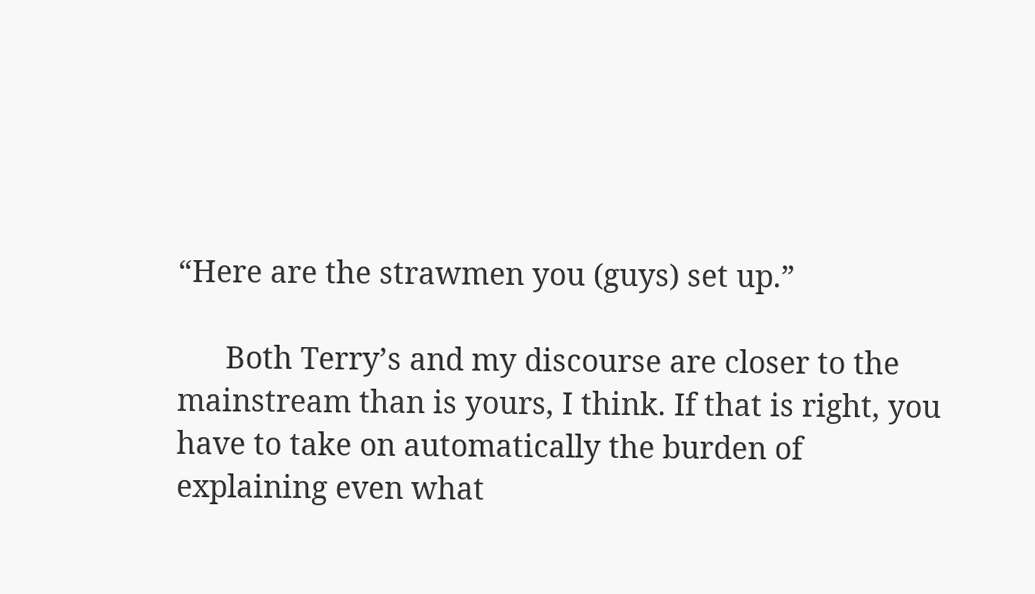“Here are the strawmen you (guys) set up.”

      Both Terry’s and my discourse are closer to the mainstream than is yours, I think. If that is right, you have to take on automatically the burden of explaining even what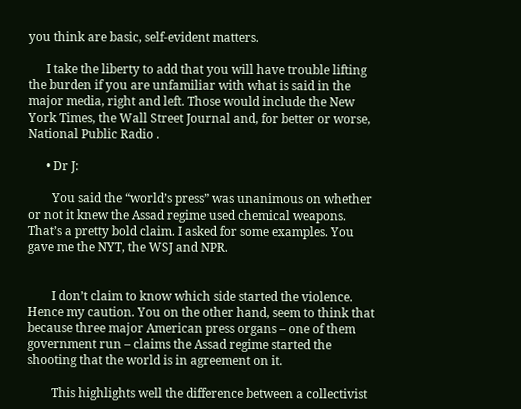you think are basic, self-evident matters.

      I take the liberty to add that you will have trouble lifting the burden if you are unfamiliar with what is said in the major media, right and left. Those would include the New York Times, the Wall Street Journal and, for better or worse, National Public Radio .

      • Dr J:

        You said the “world’s press” was unanimous on whether or not it knew the Assad regime used chemical weapons. That’s a pretty bold claim. I asked for some examples. You gave me the NYT, the WSJ and NPR.


        I don’t claim to know which side started the violence. Hence my caution. You on the other hand, seem to think that because three major American press organs – one of them government run – claims the Assad regime started the shooting that the world is in agreement on it.

        This highlights well the difference between a collectivist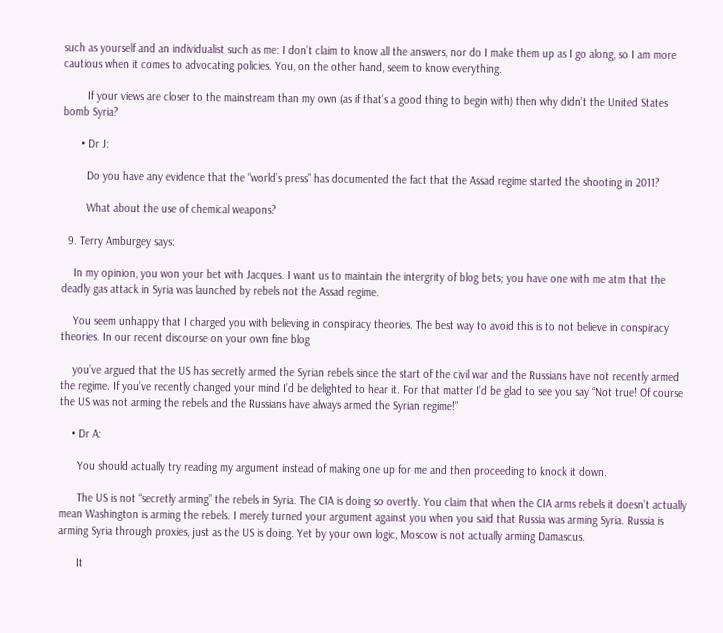such as yourself and an individualist such as me: I don’t claim to know all the answers, nor do I make them up as I go along, so I am more cautious when it comes to advocating policies. You, on the other hand, seem to know everything.

        If your views are closer to the mainstream than my own (as if that’s a good thing to begin with) then why didn’t the United States bomb Syria?

      • Dr J:

        Do you have any evidence that the “world’s press” has documented the fact that the Assad regime started the shooting in 2011?

        What about the use of chemical weapons?

  9. Terry Amburgey says:

    In my opinion, you won your bet with Jacques. I want us to maintain the intergrity of blog bets; you have one with me atm that the deadly gas attack in Syria was launched by rebels not the Assad regime.

    You seem unhappy that I charged you with believing in conspiracy theories. The best way to avoid this is to not believe in conspiracy theories. In our recent discourse on your own fine blog

    you’ve argued that the US has secretly armed the Syrian rebels since the start of the civil war and the Russians have not recently armed the regime. If you’ve recently changed your mind I’d be delighted to hear it. For that matter I’d be glad to see you say “Not true! Of course the US was not arming the rebels and the Russians have always armed the Syrian regime!”

    • Dr A:

      You should actually try reading my argument instead of making one up for me and then proceeding to knock it down.

      The US is not “secretly arming” the rebels in Syria. The CIA is doing so overtly. You claim that when the CIA arms rebels it doesn’t actually mean Washington is arming the rebels. I merely turned your argument against you when you said that Russia was arming Syria. Russia is arming Syria through proxies, just as the US is doing. Yet by your own logic, Moscow is not actually arming Damascus.

      It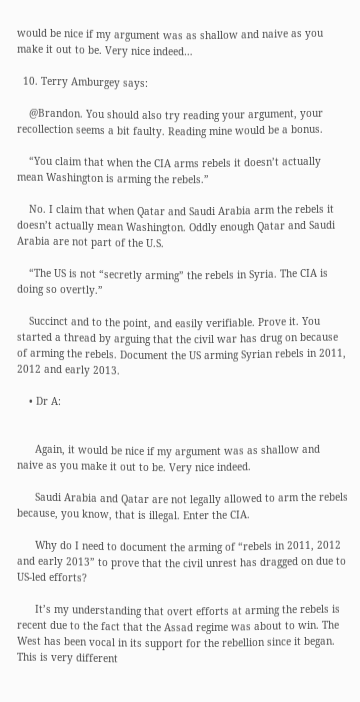would be nice if my argument was as shallow and naive as you make it out to be. Very nice indeed…

  10. Terry Amburgey says:

    @Brandon. You should also try reading your argument, your recollection seems a bit faulty. Reading mine would be a bonus.

    “You claim that when the CIA arms rebels it doesn’t actually mean Washington is arming the rebels.”

    No. I claim that when Qatar and Saudi Arabia arm the rebels it doesn’t actually mean Washington. Oddly enough Qatar and Saudi Arabia are not part of the U.S.

    “The US is not “secretly arming” the rebels in Syria. The CIA is doing so overtly.”

    Succinct and to the point, and easily verifiable. Prove it. You started a thread by arguing that the civil war has drug on because of arming the rebels. Document the US arming Syrian rebels in 2011, 2012 and early 2013.

    • Dr A:


      Again, it would be nice if my argument was as shallow and naive as you make it out to be. Very nice indeed.

      Saudi Arabia and Qatar are not legally allowed to arm the rebels because, you know, that is illegal. Enter the CIA.

      Why do I need to document the arming of “rebels in 2011, 2012 and early 2013” to prove that the civil unrest has dragged on due to US-led efforts?

      It’s my understanding that overt efforts at arming the rebels is recent due to the fact that the Assad regime was about to win. The West has been vocal in its support for the rebellion since it began. This is very different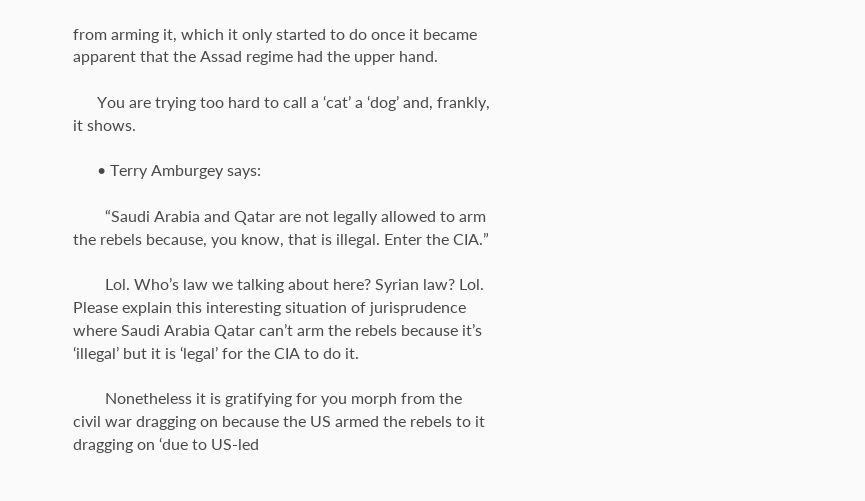from arming it, which it only started to do once it became apparent that the Assad regime had the upper hand.

      You are trying too hard to call a ‘cat’ a ‘dog’ and, frankly, it shows.

      • Terry Amburgey says:

        “Saudi Arabia and Qatar are not legally allowed to arm the rebels because, you know, that is illegal. Enter the CIA.”

        Lol. Who’s law we talking about here? Syrian law? Lol. Please explain this interesting situation of jurisprudence where Saudi Arabia Qatar can’t arm the rebels because it’s ‘illegal’ but it is ‘legal’ for the CIA to do it.

        Nonetheless it is gratifying for you morph from the civil war dragging on because the US armed the rebels to it dragging on ‘due to US-led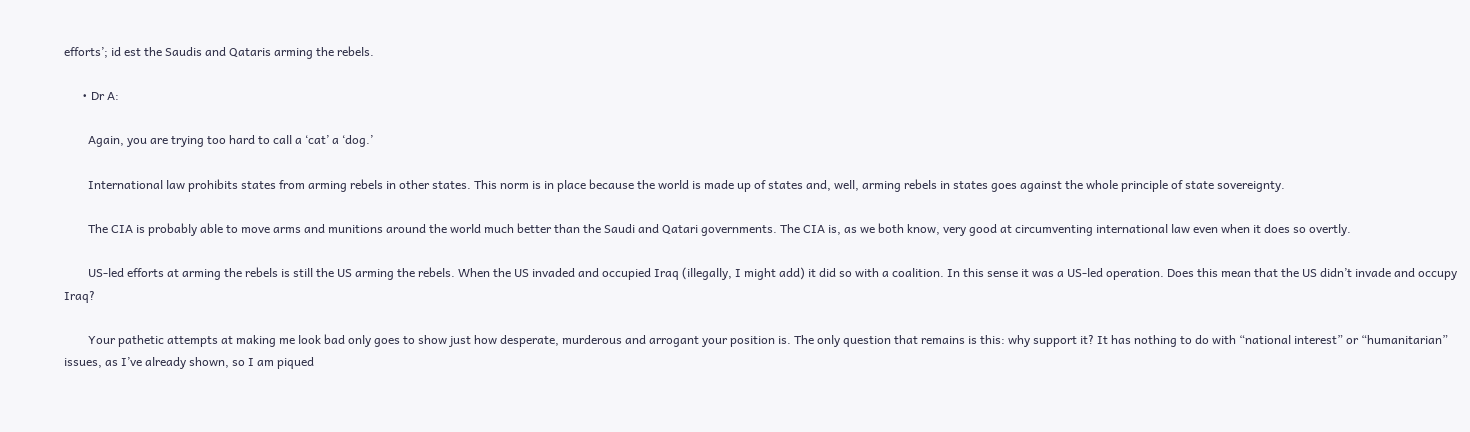efforts’; id est the Saudis and Qataris arming the rebels.

      • Dr A:

        Again, you are trying too hard to call a ‘cat’ a ‘dog.’

        International law prohibits states from arming rebels in other states. This norm is in place because the world is made up of states and, well, arming rebels in states goes against the whole principle of state sovereignty.

        The CIA is probably able to move arms and munitions around the world much better than the Saudi and Qatari governments. The CIA is, as we both know, very good at circumventing international law even when it does so overtly.

        US-led efforts at arming the rebels is still the US arming the rebels. When the US invaded and occupied Iraq (illegally, I might add) it did so with a coalition. In this sense it was a US-led operation. Does this mean that the US didn’t invade and occupy Iraq?

        Your pathetic attempts at making me look bad only goes to show just how desperate, murderous and arrogant your position is. The only question that remains is this: why support it? It has nothing to do with “national interest” or “humanitarian” issues, as I’ve already shown, so I am piqued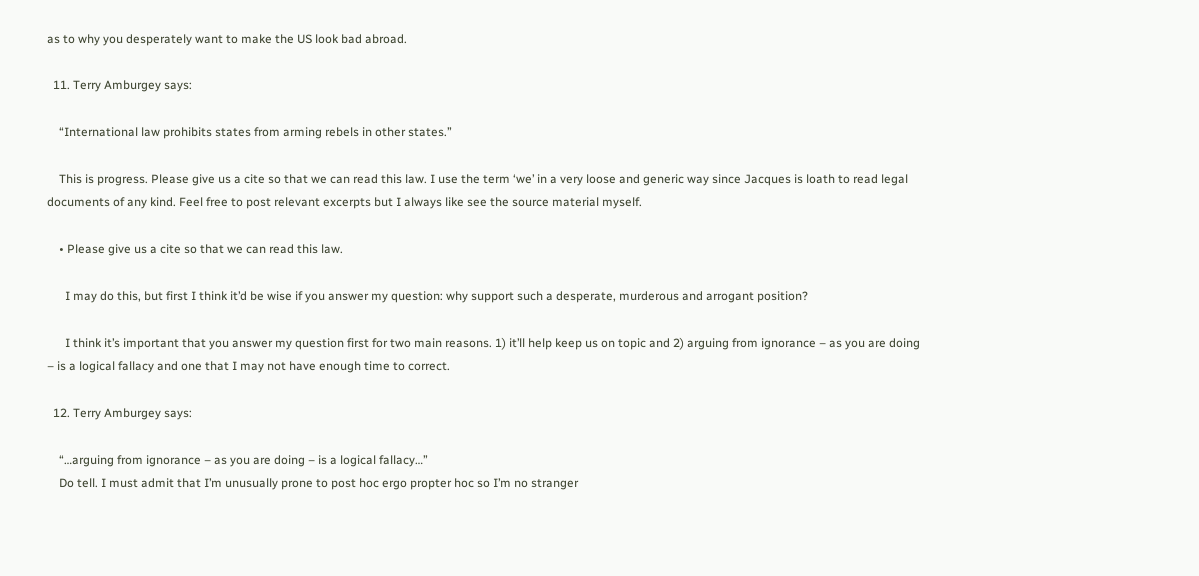as to why you desperately want to make the US look bad abroad.

  11. Terry Amburgey says:

    “International law prohibits states from arming rebels in other states.”

    This is progress. Please give us a cite so that we can read this law. I use the term ‘we’ in a very loose and generic way since Jacques is loath to read legal documents of any kind. Feel free to post relevant excerpts but I always like see the source material myself.

    • Please give us a cite so that we can read this law.

      I may do this, but first I think it’d be wise if you answer my question: why support such a desperate, murderous and arrogant position?

      I think it’s important that you answer my question first for two main reasons. 1) it’ll help keep us on topic and 2) arguing from ignorance – as you are doing – is a logical fallacy and one that I may not have enough time to correct.

  12. Terry Amburgey says:

    “…arguing from ignorance – as you are doing – is a logical fallacy…”
    Do tell. I must admit that I’m unusually prone to post hoc ergo propter hoc so I’m no stranger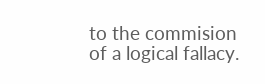to the commision of a logical fallacy.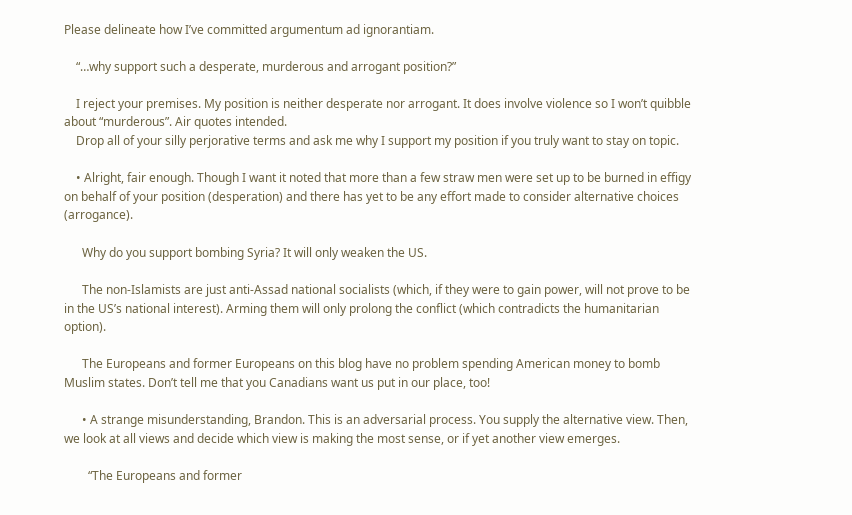Please delineate how I’ve committed argumentum ad ignorantiam.

    “…why support such a desperate, murderous and arrogant position?”

    I reject your premises. My position is neither desperate nor arrogant. It does involve violence so I won’t quibble about “murderous”. Air quotes intended.
    Drop all of your silly perjorative terms and ask me why I support my position if you truly want to stay on topic.

    • Alright, fair enough. Though I want it noted that more than a few straw men were set up to be burned in effigy on behalf of your position (desperation) and there has yet to be any effort made to consider alternative choices (arrogance).

      Why do you support bombing Syria? It will only weaken the US.

      The non-Islamists are just anti-Assad national socialists (which, if they were to gain power, will not prove to be in the US’s national interest). Arming them will only prolong the conflict (which contradicts the humanitarian option).

      The Europeans and former Europeans on this blog have no problem spending American money to bomb Muslim states. Don’t tell me that you Canadians want us put in our place, too!

      • A strange misunderstanding, Brandon. This is an adversarial process. You supply the alternative view. Then, we look at all views and decide which view is making the most sense, or if yet another view emerges.

        “The Europeans and former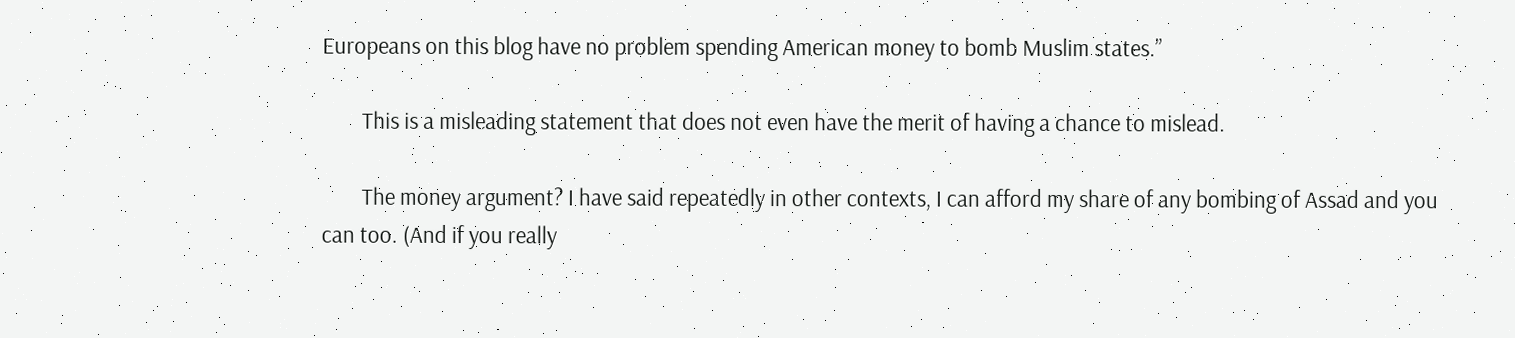Europeans on this blog have no problem spending American money to bomb Muslim states.”

        This is a misleading statement that does not even have the merit of having a chance to mislead.

        The money argument? I have said repeatedly in other contexts, I can afford my share of any bombing of Assad and you can too. (And if you really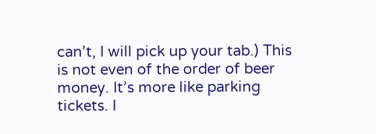can’t, I will pick up your tab.) This is not even of the order of beer money. It’s more like parking tickets. I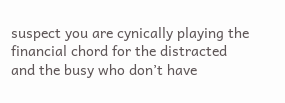suspect you are cynically playing the financial chord for the distracted and the busy who don’t have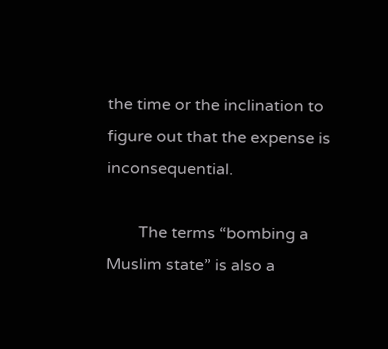the time or the inclination to figure out that the expense is inconsequential.

        The terms “bombing a Muslim state” is also a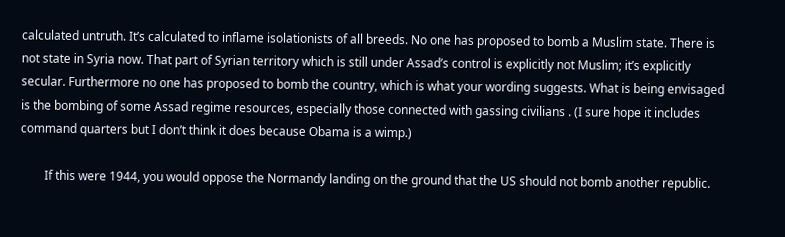calculated untruth. It’s calculated to inflame isolationists of all breeds. No one has proposed to bomb a Muslim state. There is not state in Syria now. That part of Syrian territory which is still under Assad’s control is explicitly not Muslim; it’s explicitly secular. Furthermore no one has proposed to bomb the country, which is what your wording suggests. What is being envisaged is the bombing of some Assad regime resources, especially those connected with gassing civilians . (I sure hope it includes command quarters but I don’t think it does because Obama is a wimp.)

        If this were 1944, you would oppose the Normandy landing on the ground that the US should not bomb another republic.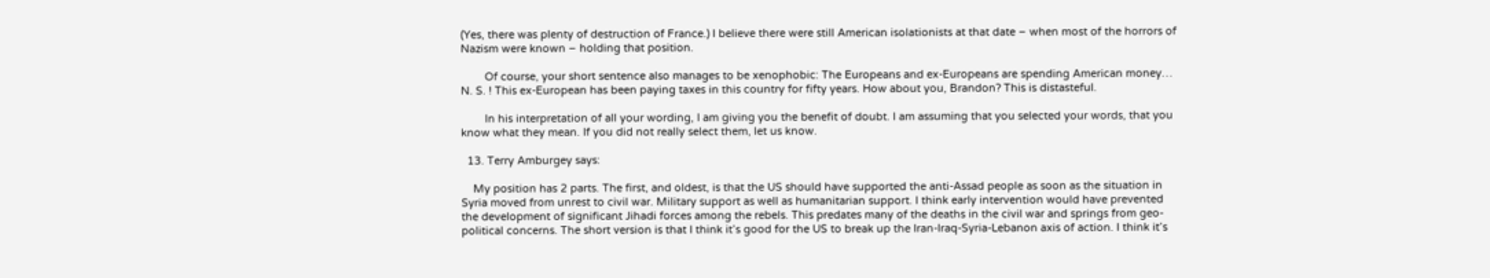(Yes, there was plenty of destruction of France.) I believe there were still American isolationists at that date – when most of the horrors of Nazism were known – holding that position.

        Of course, your short sentence also manages to be xenophobic: The Europeans and ex-Europeans are spending American money… N. S. ! This ex-European has been paying taxes in this country for fifty years. How about you, Brandon? This is distasteful.

        In his interpretation of all your wording, I am giving you the benefit of doubt. I am assuming that you selected your words, that you know what they mean. If you did not really select them, let us know.

  13. Terry Amburgey says:

    My position has 2 parts. The first, and oldest, is that the US should have supported the anti-Assad people as soon as the situation in Syria moved from unrest to civil war. Military support as well as humanitarian support. I think early intervention would have prevented the development of significant Jihadi forces among the rebels. This predates many of the deaths in the civil war and springs from geo-political concerns. The short version is that I think it’s good for the US to break up the Iran-Iraq-Syria-Lebanon axis of action. I think it’s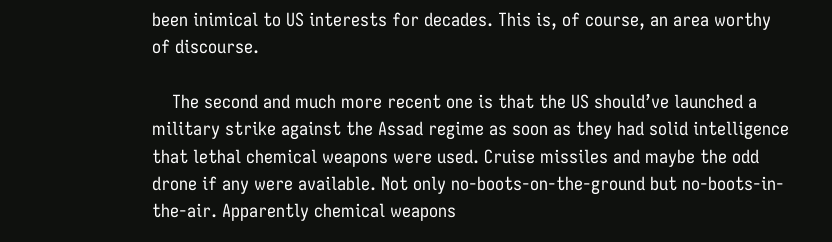been inimical to US interests for decades. This is, of course, an area worthy of discourse.

    The second and much more recent one is that the US should’ve launched a military strike against the Assad regime as soon as they had solid intelligence that lethal chemical weapons were used. Cruise missiles and maybe the odd drone if any were available. Not only no-boots-on-the-ground but no-boots-in-the-air. Apparently chemical weapons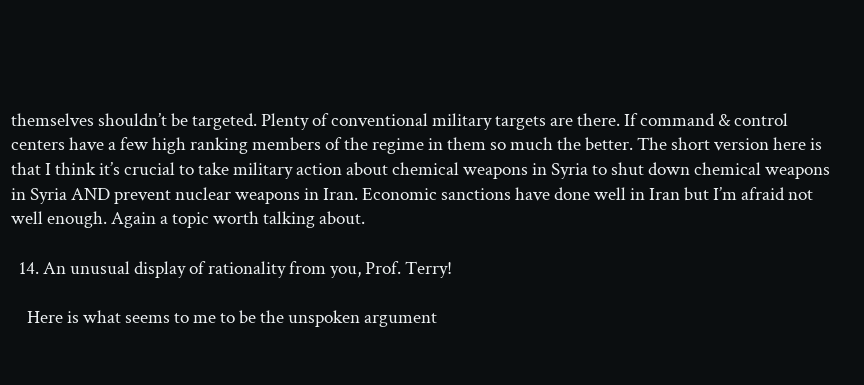themselves shouldn’t be targeted. Plenty of conventional military targets are there. If command & control centers have a few high ranking members of the regime in them so much the better. The short version here is that I think it’s crucial to take military action about chemical weapons in Syria to shut down chemical weapons in Syria AND prevent nuclear weapons in Iran. Economic sanctions have done well in Iran but I’m afraid not well enough. Again a topic worth talking about.

  14. An unusual display of rationality from you, Prof. Terry!

    Here is what seems to me to be the unspoken argument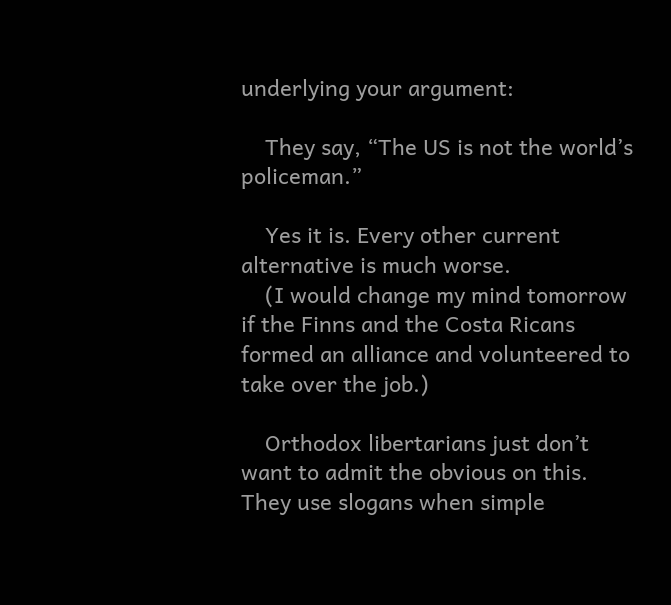underlying your argument:

    They say, “The US is not the world’s policeman.”

    Yes it is. Every other current alternative is much worse.
    (I would change my mind tomorrow if the Finns and the Costa Ricans formed an alliance and volunteered to take over the job.)

    Orthodox libertarians just don’t want to admit the obvious on this. They use slogans when simple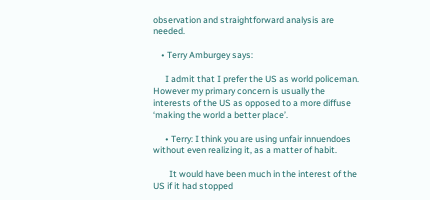observation and straightforward analysis are needed.

    • Terry Amburgey says:

      I admit that I prefer the US as world policeman. However my primary concern is usually the interests of the US as opposed to a more diffuse ‘making the world a better place’.

      • Terry: I think you are using unfair innuendoes without even realizing it, as a matter of habit.

        It would have been much in the interest of the US if it had stopped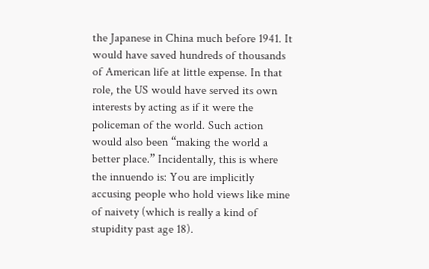the Japanese in China much before 1941. It would have saved hundreds of thousands of American life at little expense. In that role, the US would have served its own interests by acting as if it were the policeman of the world. Such action would also been “making the world a better place.” Incidentally, this is where the innuendo is: You are implicitly accusing people who hold views like mine of naivety (which is really a kind of stupidity past age 18).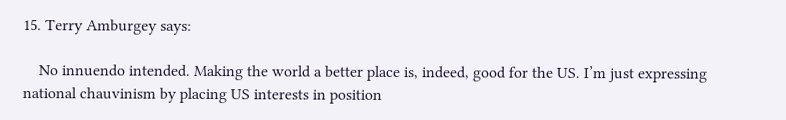15. Terry Amburgey says:

    No innuendo intended. Making the world a better place is, indeed, good for the US. I’m just expressing national chauvinism by placing US interests in position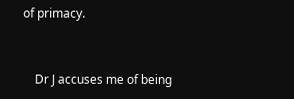of primacy.


    Dr J accuses me of being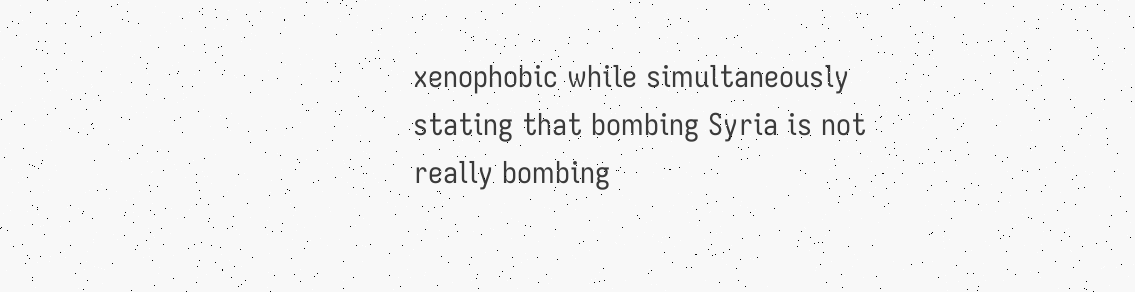xenophobic while simultaneously stating that bombing Syria is not really bombing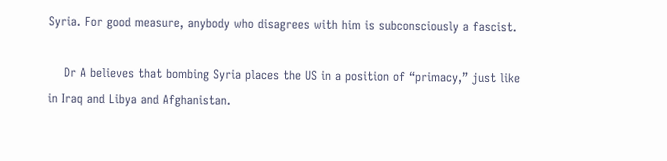Syria. For good measure, anybody who disagrees with him is subconsciously a fascist.

    Dr A believes that bombing Syria places the US in a position of “primacy,” just like in Iraq and Libya and Afghanistan.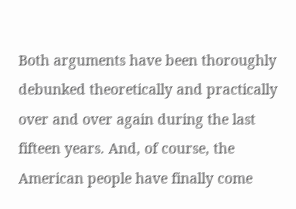Both arguments have been thoroughly debunked theoretically and practically over and over again during the last fifteen years. And, of course, the American people have finally come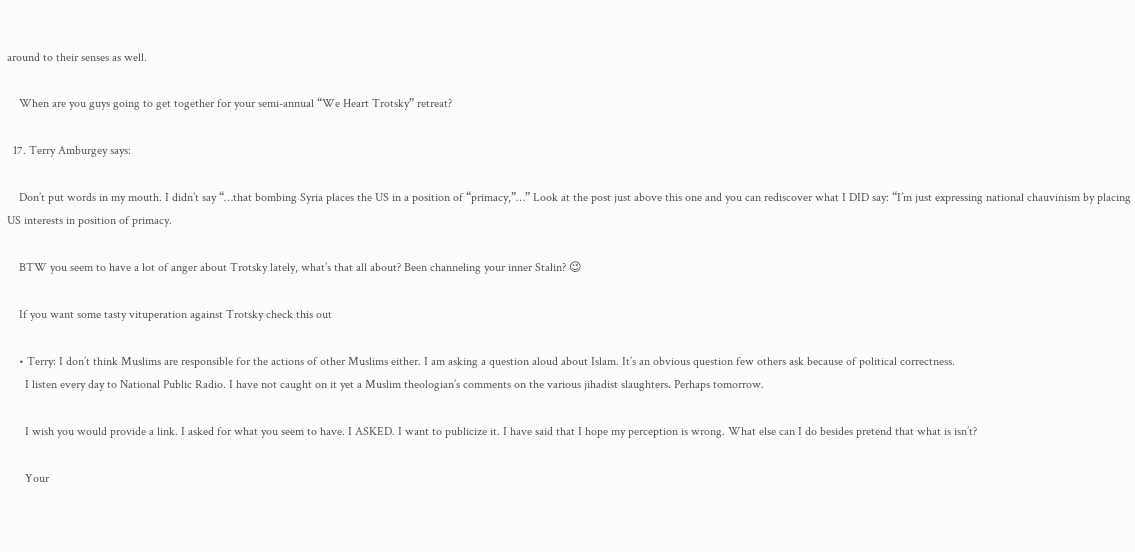around to their senses as well.

    When are you guys going to get together for your semi-annual “We Heart Trotsky” retreat?

  17. Terry Amburgey says:

    Don’t put words in my mouth. I didn’t say “…that bombing Syria places the US in a position of “primacy,”…” Look at the post just above this one and you can rediscover what I DID say: “I’m just expressing national chauvinism by placing US interests in position of primacy.

    BTW you seem to have a lot of anger about Trotsky lately, what’s that all about? Been channeling your inner Stalin? 😉

    If you want some tasty vituperation against Trotsky check this out

    • Terry: I don’t think Muslims are responsible for the actions of other Muslims either. I am asking a question aloud about Islam. It’s an obvious question few others ask because of political correctness.
      I listen every day to National Public Radio. I have not caught on it yet a Muslim theologian’s comments on the various jihadist slaughters. Perhaps tomorrow.

      I wish you would provide a link. I asked for what you seem to have. I ASKED. I want to publicize it. I have said that I hope my perception is wrong. What else can I do besides pretend that what is isn’t?

      Your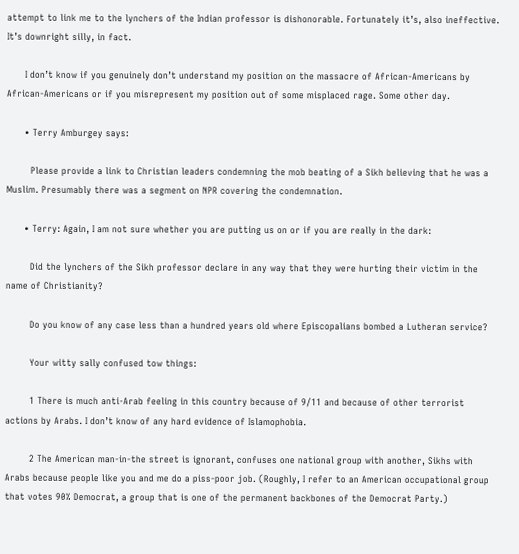attempt to link me to the lynchers of the Indian professor is dishonorable. Fortunately it’s, also ineffective. It’s downright silly, in fact.

      I don’t know if you genuinely don’t understand my position on the massacre of African-Americans by African-Americans or if you misrepresent my position out of some misplaced rage. Some other day.

      • Terry Amburgey says:

        Please provide a link to Christian leaders condemning the mob beating of a Sikh believing that he was a Muslim. Presumably there was a segment on NPR covering the condemnation.

      • Terry: Again, I am not sure whether you are putting us on or if you are really in the dark:

        Did the lynchers of the Sikh professor declare in any way that they were hurting their victim in the name of Christianity?

        Do you know of any case less than a hundred years old where Episcopalians bombed a Lutheran service?

        Your witty sally confused tow things:

        1 There is much anti-Arab feeling in this country because of 9/11 and because of other terrorist actions by Arabs. I don’t know of any hard evidence of Islamophobia.

        2 The American man-in-the street is ignorant, confuses one national group with another, Sikhs with Arabs because people like you and me do a piss-poor job. (Roughly, I refer to an American occupational group that votes 90% Democrat, a group that is one of the permanent backbones of the Democrat Party.)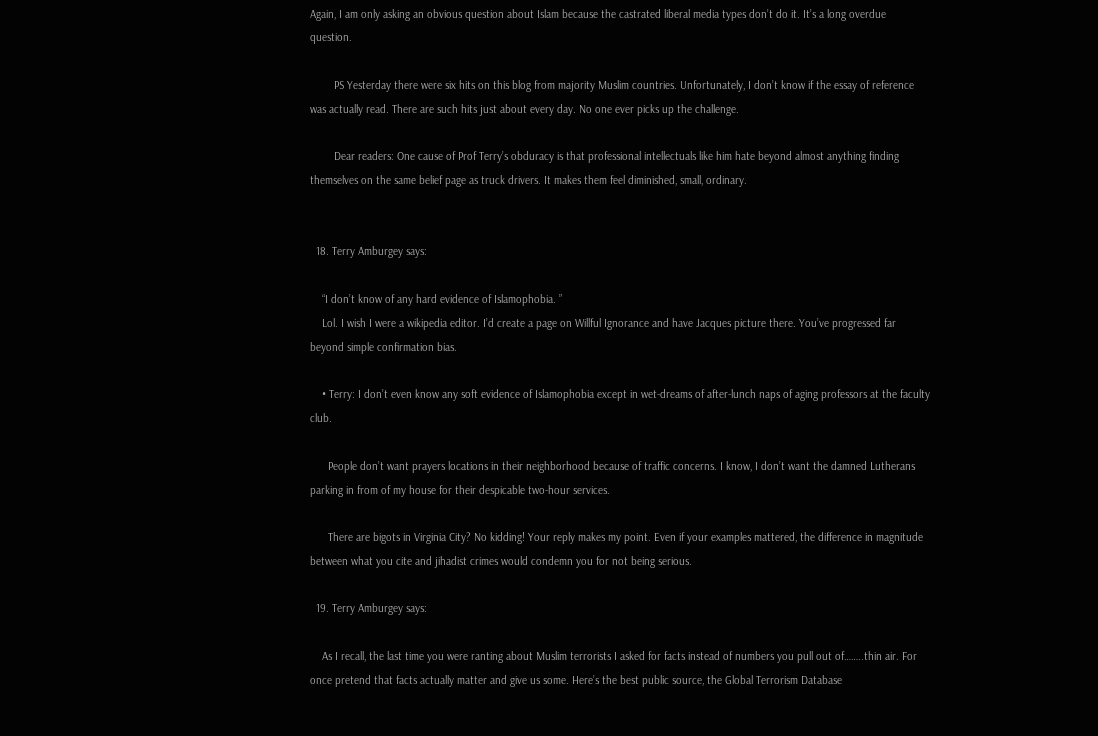Again, I am only asking an obvious question about Islam because the castrated liberal media types don’t do it. It’s a long overdue question.

        PS Yesterday there were six hits on this blog from majority Muslim countries. Unfortunately, I don’t know if the essay of reference was actually read. There are such hits just about every day. No one ever picks up the challenge.

        Dear readers: One cause of Prof Terry’s obduracy is that professional intellectuals like him hate beyond almost anything finding themselves on the same belief page as truck drivers. It makes them feel diminished, small, ordinary.


  18. Terry Amburgey says:

    “I don’t know of any hard evidence of Islamophobia. ”
    Lol. I wish I were a wikipedia editor. I’d create a page on Willful Ignorance and have Jacques picture there. You’ve progressed far beyond simple confirmation bias.

    • Terry: I don’t even know any soft evidence of Islamophobia except in wet-dreams of after-lunch naps of aging professors at the faculty club.

      People don’t want prayers locations in their neighborhood because of traffic concerns. I know, I don’t want the damned Lutherans parking in from of my house for their despicable two-hour services.

      There are bigots in Virginia City? No kidding! Your reply makes my point. Even if your examples mattered, the difference in magnitude between what you cite and jihadist crimes would condemn you for not being serious.

  19. Terry Amburgey says:

    As I recall, the last time you were ranting about Muslim terrorists I asked for facts instead of numbers you pull out of……..thin air. For once pretend that facts actually matter and give us some. Here’s the best public source, the Global Terrorism Database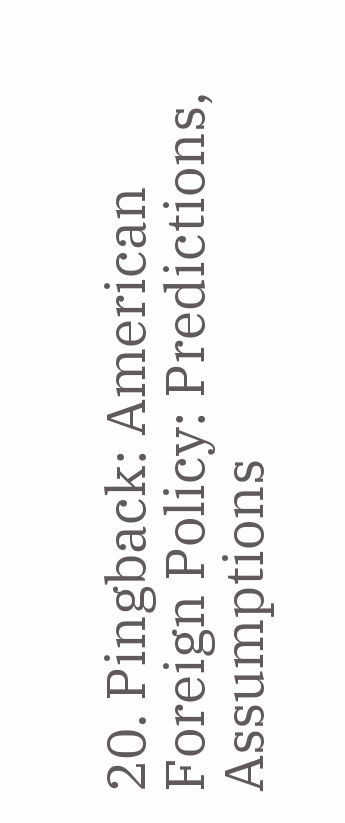20. Pingback: American Foreign Policy: Predictions, Assumptions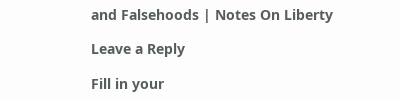and Falsehoods | Notes On Liberty

Leave a Reply

Fill in your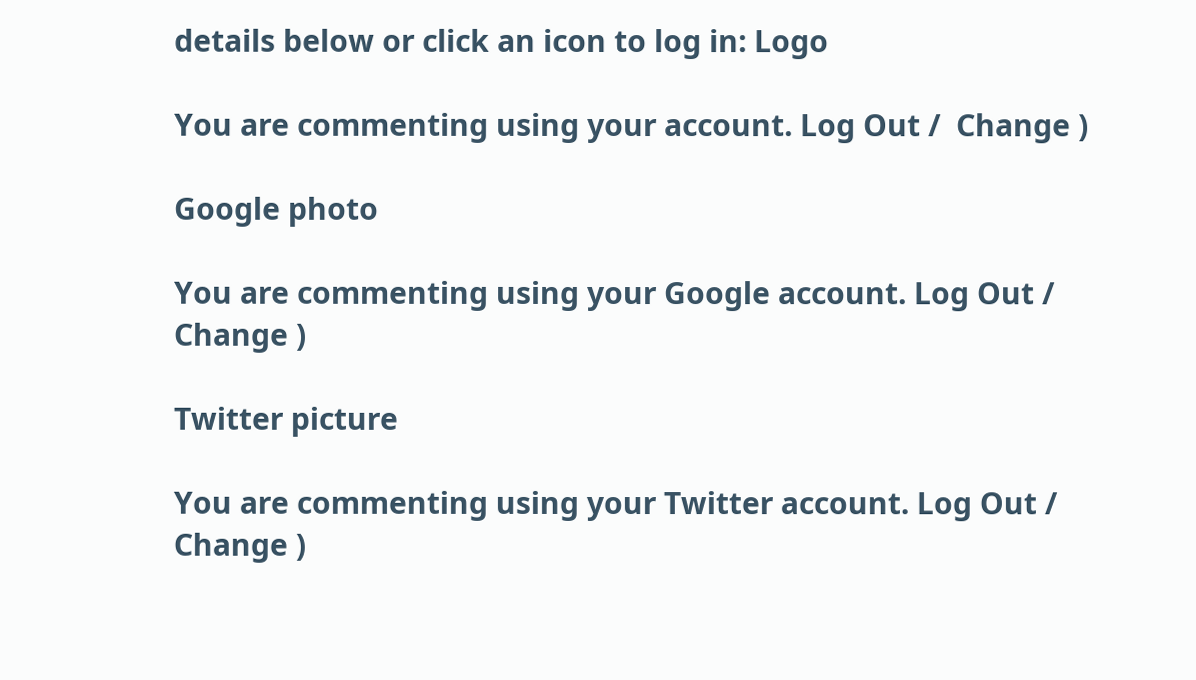details below or click an icon to log in: Logo

You are commenting using your account. Log Out /  Change )

Google photo

You are commenting using your Google account. Log Out /  Change )

Twitter picture

You are commenting using your Twitter account. Log Out /  Change )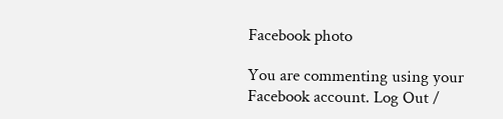Facebook photo

You are commenting using your Facebook account. Log Out /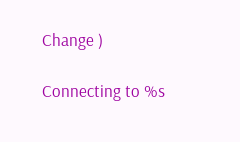Change )

Connecting to %s